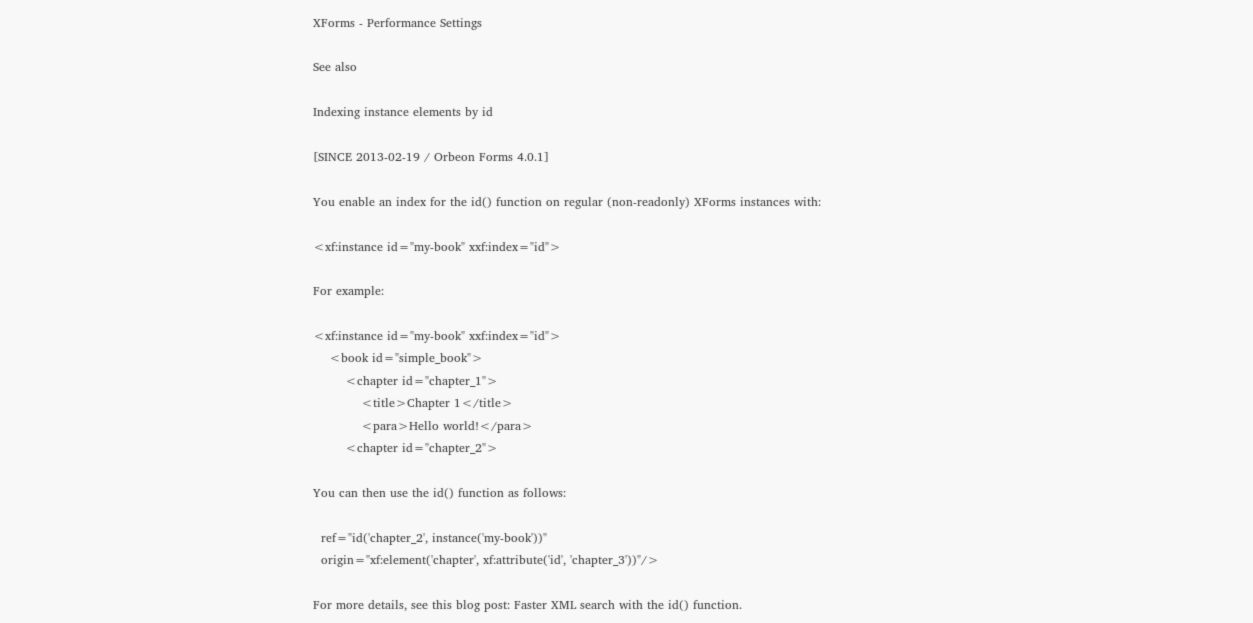XForms - Performance Settings

See also

Indexing instance elements by id

[SINCE 2013-02-19 / Orbeon Forms 4.0.1]

You enable an index for the id() function on regular (non-readonly) XForms instances with:

<xf:instance id="my-book" xxf:index="id">

For example:

<xf:instance id="my-book" xxf:index="id">
    <book id="simple_book">
        <chapter id="chapter_1">
            <title>Chapter 1</title>
            <para>Hello world!</para>
        <chapter id="chapter_2">

You can then use the id() function as follows:

  ref="id('chapter_2', instance('my-book'))"
  origin="xf:element('chapter', xf:attribute('id', 'chapter_3'))"/>

For more details, see this blog post: Faster XML search with the id() function.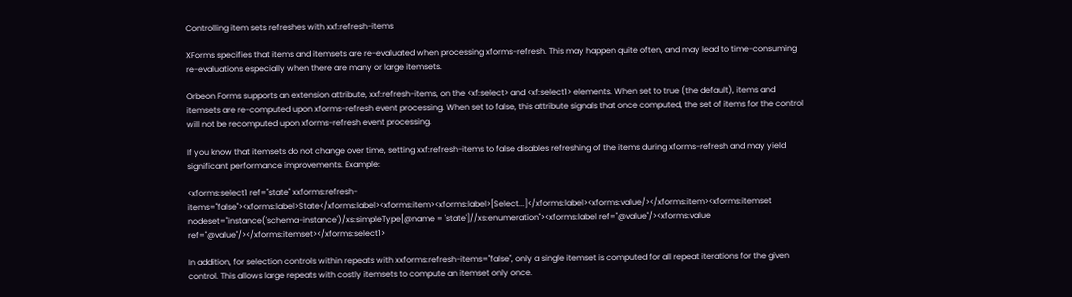Controlling item sets refreshes with xxf:refresh-items

XForms specifies that items and itemsets are re-evaluated when processing xforms-refresh. This may happen quite often, and may lead to time-consuming re-evaluations especially when there are many or large itemsets.

Orbeon Forms supports an extension attribute, xxf:refresh-items, on the <xf:select> and <xf:select1> elements. When set to true (the default), items and itemsets are re-computed upon xforms-refresh event processing. When set to false, this attribute signals that once computed, the set of items for the control will not be recomputed upon xforms-refresh event processing.

If you know that itemsets do not change over time, setting xxf:refresh-items to false disables refreshing of the items during xforms-refresh and may yield significant performance improvements. Example:

<xforms:select1 ref="state" xxforms:refresh-items="false"><xforms:label>State</xforms:label><xforms:item><xforms:label>[Select...]</xforms:label><xforms:value/></xforms:item><xforms:itemset nodeset="instance('schema-instance')/xs:simpleType[@name = 'state']//xs:enumeration"><xforms:label ref="@value"/><xforms:value ref="@value"/></xforms:itemset></xforms:select1>

In addition, for selection controls within repeats with xxforms:refresh-items="false", only a single itemset is computed for all repeat iterations for the given control. This allows large repeats with costly itemsets to compute an itemset only once.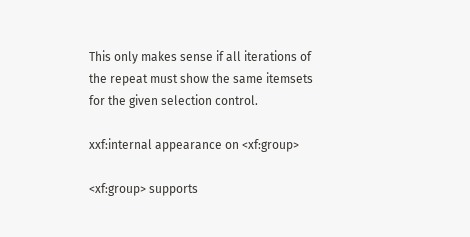This only makes sense if all iterations of the repeat must show the same itemsets for the given selection control.

xxf:internal appearance on <xf:group>

<xf:group> supports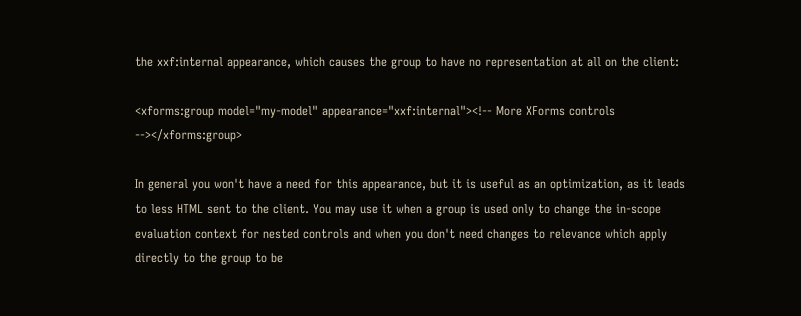the xxf:internal appearance, which causes the group to have no representation at all on the client:

<xforms:group model="my-model" appearance="xxf:internal"><!-- More XForms controls --></xforms:group>

In general you won't have a need for this appearance, but it is useful as an optimization, as it leads to less HTML sent to the client. You may use it when a group is used only to change the in-scope evaluation context for nested controls and when you don't need changes to relevance which apply directly to the group to be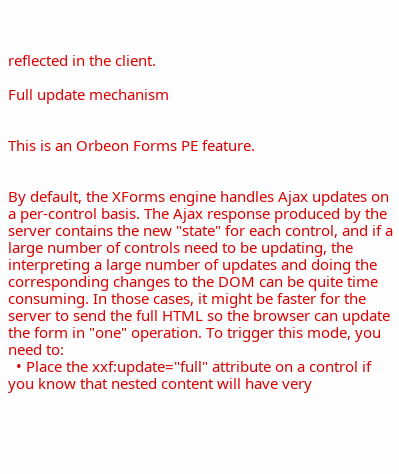reflected in the client.

Full update mechanism


This is an Orbeon Forms PE feature.


By default, the XForms engine handles Ajax updates on a per-control basis. The Ajax response produced by the server contains the new "state" for each control, and if a large number of controls need to be updating, the interpreting a large number of updates and doing the corresponding changes to the DOM can be quite time consuming. In those cases, it might be faster for the server to send the full HTML so the browser can update the form in "one" operation. To trigger this mode, you need to:
  • Place the xxf:update="full" attribute on a control if you know that nested content will have very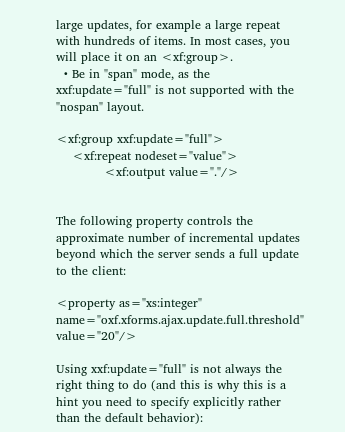large updates, for example a large repeat with hundreds of items. In most cases, you will place it on an <xf:group>.
  • Be in "span" mode, as the xxf:update="full" is not supported with the "nospan" layout.

<xf:group xxf:update="full">
    <xf:repeat nodeset="value">
            <xf:output value="."/>


The following property controls the approximate number of incremental updates beyond which the server sends a full update to the client:

<property as="xs:integer" name="oxf.xforms.ajax.update.full.threshold" value="20"/>

Using xxf:update="full" is not always the right thing to do (and this is why this is a hint you need to specify explicitly rather than the default behavior):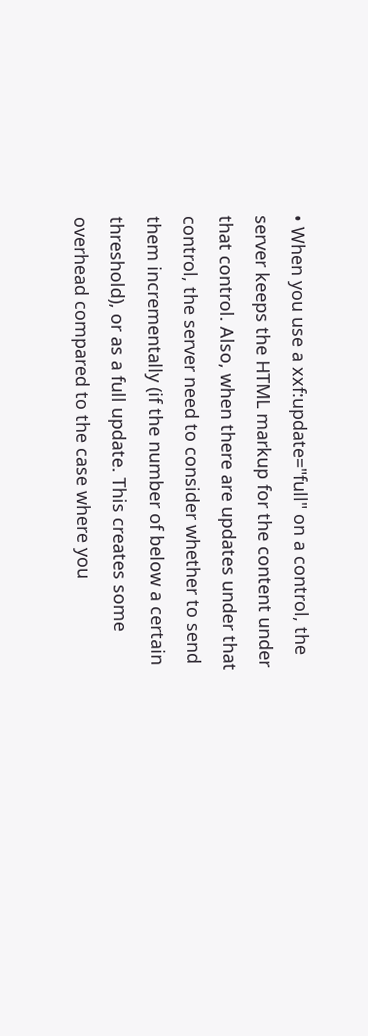• When you use a xxf:update="full" on a control, the server keeps the HTML markup for the content under that control. Also, when there are updates under that control, the server need to consider whether to send them incrementally (if the number of below a certain threshold), or as a full update. This creates some overhead compared to the case where you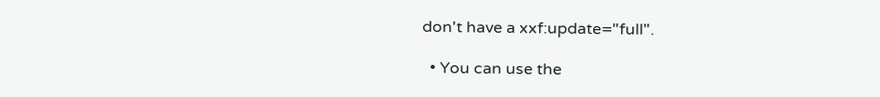don't have a xxf:update="full".

  • You can use the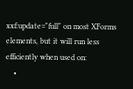xxf:update="full" on most XForms elements, but it will run less efficiently when used on:
    •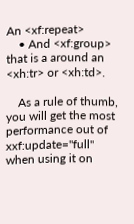An <xf:repeat>
    • And <xf:group> that is a around an <xh:tr> or <xh:td>.

    As a rule of thumb, you will get the most performance out of xxf:update="full" when using it on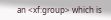an <xf:group> which is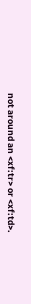not around an <xf:tr> or <xf:td>.